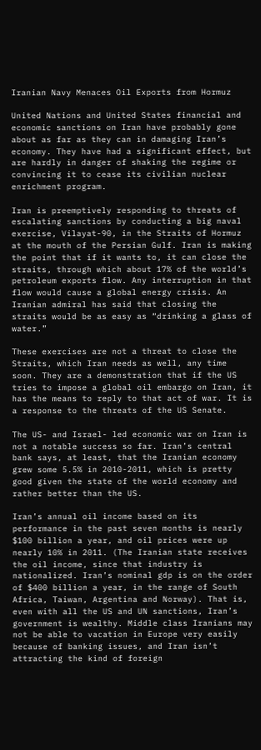Iranian Navy Menaces Oil Exports from Hormuz

United Nations and United States financial and economic sanctions on Iran have probably gone about as far as they can in damaging Iran’s economy. They have had a significant effect, but are hardly in danger of shaking the regime or convincing it to cease its civilian nuclear enrichment program.

Iran is preemptively responding to threats of escalating sanctions by conducting a big naval exercise, Vilayat-90, in the Straits of Hormuz at the mouth of the Persian Gulf. Iran is making the point that if it wants to, it can close the straits, through which about 17% of the world’s petroleum exports flow. Any interruption in that flow would cause a global energy crisis. An Iranian admiral has said that closing the straits would be as easy as “drinking a glass of water.”

These exercises are not a threat to close the Straits, which Iran needs as well, any time soon. They are a demonstration that if the US tries to impose a global oil embargo on Iran, it has the means to reply to that act of war. It is a response to the threats of the US Senate.

The US- and Israel- led economic war on Iran is not a notable success so far. Iran’s central bank says, at least, that the Iranian economy grew some 5.5% in 2010-2011, which is pretty good given the state of the world economy and rather better than the US.

Iran’s annual oil income based on its performance in the past seven months is nearly $100 billion a year, and oil prices were up nearly 10% in 2011. (The Iranian state receives the oil income, since that industry is nationalized. Iran’s nominal gdp is on the order of $400 billion a year, in the range of South Africa, Taiwan, Argentina and Norway). That is, even with all the US and UN sanctions, Iran’s government is wealthy. Middle class Iranians may not be able to vacation in Europe very easily because of banking issues, and Iran isn’t attracting the kind of foreign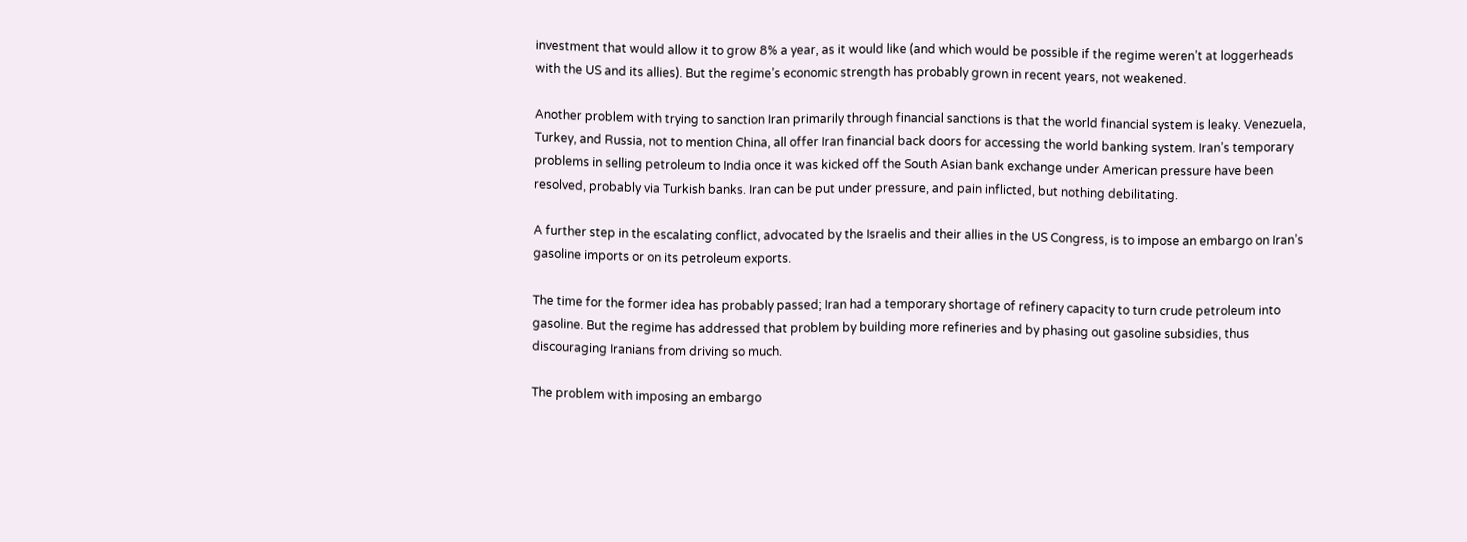investment that would allow it to grow 8% a year, as it would like (and which would be possible if the regime weren’t at loggerheads with the US and its allies). But the regime’s economic strength has probably grown in recent years, not weakened.

Another problem with trying to sanction Iran primarily through financial sanctions is that the world financial system is leaky. Venezuela, Turkey, and Russia, not to mention China, all offer Iran financial back doors for accessing the world banking system. Iran’s temporary problems in selling petroleum to India once it was kicked off the South Asian bank exchange under American pressure have been resolved, probably via Turkish banks. Iran can be put under pressure, and pain inflicted, but nothing debilitating.

A further step in the escalating conflict, advocated by the Israelis and their allies in the US Congress, is to impose an embargo on Iran’s gasoline imports or on its petroleum exports.

The time for the former idea has probably passed; Iran had a temporary shortage of refinery capacity to turn crude petroleum into gasoline. But the regime has addressed that problem by building more refineries and by phasing out gasoline subsidies, thus discouraging Iranians from driving so much.

The problem with imposing an embargo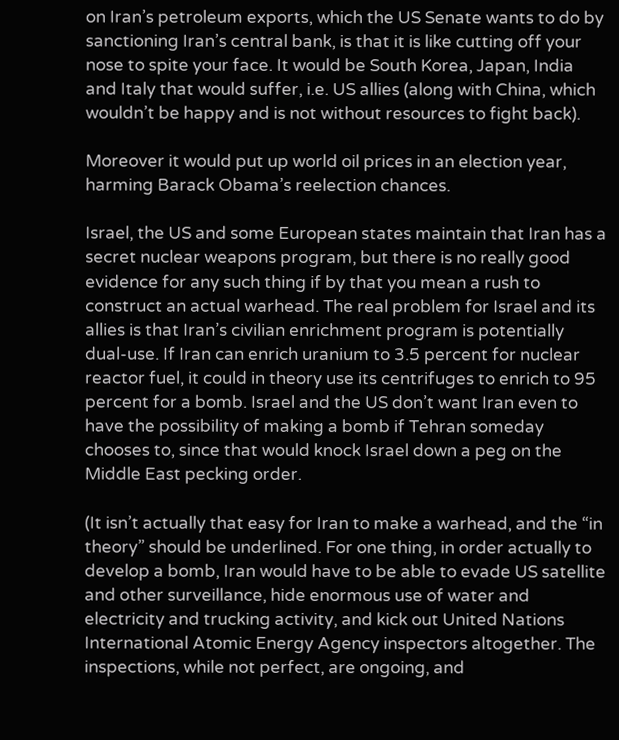on Iran’s petroleum exports, which the US Senate wants to do by sanctioning Iran’s central bank, is that it is like cutting off your nose to spite your face. It would be South Korea, Japan, India and Italy that would suffer, i.e. US allies (along with China, which wouldn’t be happy and is not without resources to fight back).

Moreover it would put up world oil prices in an election year, harming Barack Obama’s reelection chances.

Israel, the US and some European states maintain that Iran has a secret nuclear weapons program, but there is no really good evidence for any such thing if by that you mean a rush to construct an actual warhead. The real problem for Israel and its allies is that Iran’s civilian enrichment program is potentially dual-use. If Iran can enrich uranium to 3.5 percent for nuclear reactor fuel, it could in theory use its centrifuges to enrich to 95 percent for a bomb. Israel and the US don’t want Iran even to have the possibility of making a bomb if Tehran someday chooses to, since that would knock Israel down a peg on the Middle East pecking order.

(It isn’t actually that easy for Iran to make a warhead, and the “in theory” should be underlined. For one thing, in order actually to develop a bomb, Iran would have to be able to evade US satellite and other surveillance, hide enormous use of water and electricity and trucking activity, and kick out United Nations International Atomic Energy Agency inspectors altogether. The inspections, while not perfect, are ongoing, and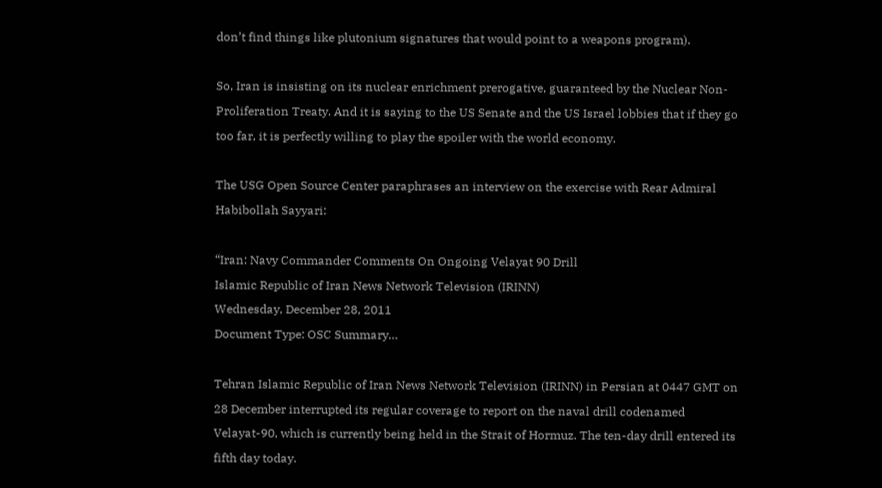don’t find things like plutonium signatures that would point to a weapons program).

So, Iran is insisting on its nuclear enrichment prerogative, guaranteed by the Nuclear Non-Proliferation Treaty. And it is saying to the US Senate and the US Israel lobbies that if they go too far, it is perfectly willing to play the spoiler with the world economy.

The USG Open Source Center paraphrases an interview on the exercise with Rear Admiral Habibollah Sayyari:

“Iran: Navy Commander Comments On Ongoing Velayat 90 Drill
Islamic Republic of Iran News Network Television (IRINN)
Wednesday, December 28, 2011
Document Type: OSC Summary…

Tehran Islamic Republic of Iran News Network Television (IRINN) in Persian at 0447 GMT on 28 December interrupted its regular coverage to report on the naval drill codenamed Velayat-90, which is currently being held in the Strait of Hormuz. The ten-day drill entered its fifth day today.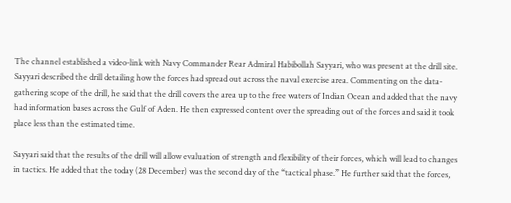The channel established a video-link with Navy Commander Rear Admiral Habibollah Sayyari, who was present at the drill site. Sayyari described the drill detailing how the forces had spread out across the naval exercise area. Commenting on the data-gathering scope of the drill, he said that the drill covers the area up to the free waters of Indian Ocean and added that the navy had information bases across the Gulf of Aden. He then expressed content over the spreading out of the forces and said it took place less than the estimated time.

Sayyari said that the results of the drill will allow evaluation of strength and flexibility of their forces, which will lead to changes in tactics. He added that the today (28 December) was the second day of the “tactical phase.” He further said that the forces,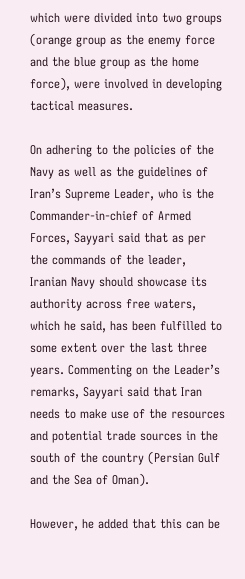which were divided into two groups (orange group as the enemy force and the blue group as the home force), were involved in developing tactical measures.

On adhering to the policies of the Navy as well as the guidelines of Iran’s Supreme Leader, who is the Commander-in-chief of Armed Forces, Sayyari said that as per the commands of the leader, Iranian Navy should showcase its authority across free waters, which he said, has been fulfilled to some extent over the last three years. Commenting on the Leader’s remarks, Sayyari said that Iran needs to make use of the resources and potential trade sources in the south of the country (Persian Gulf and the Sea of Oman).

However, he added that this can be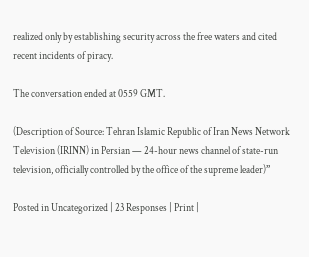realized only by establishing security across the free waters and cited recent incidents of piracy.

The conversation ended at 0559 GMT.

(Description of Source: Tehran Islamic Republic of Iran News Network Television (IRINN) in Persian — 24-hour news channel of state-run television, officially controlled by the office of the supreme leader)”

Posted in Uncategorized | 23 Responses | Print |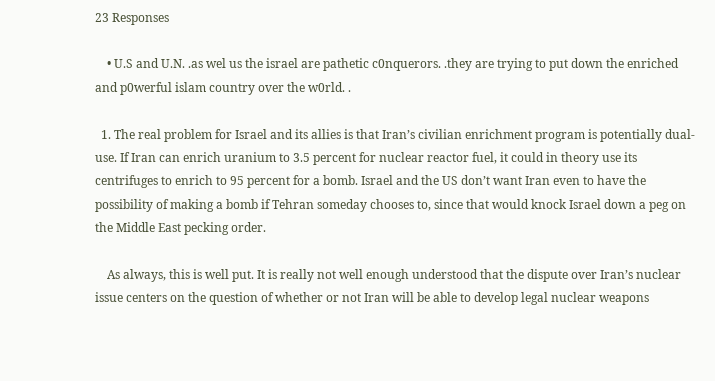23 Responses

    • U.S and U.N. .as wel us the israel are pathetic c0nquerors. .they are trying to put down the enriched and p0werful islam country over the w0rld. .

  1. The real problem for Israel and its allies is that Iran’s civilian enrichment program is potentially dual-use. If Iran can enrich uranium to 3.5 percent for nuclear reactor fuel, it could in theory use its centrifuges to enrich to 95 percent for a bomb. Israel and the US don’t want Iran even to have the possibility of making a bomb if Tehran someday chooses to, since that would knock Israel down a peg on the Middle East pecking order.

    As always, this is well put. It is really not well enough understood that the dispute over Iran’s nuclear issue centers on the question of whether or not Iran will be able to develop legal nuclear weapons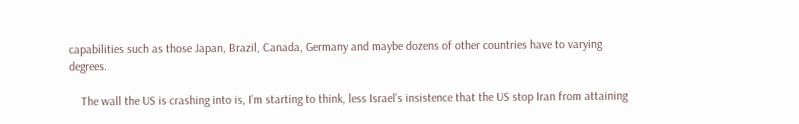capabilities such as those Japan, Brazil, Canada, Germany and maybe dozens of other countries have to varying degrees.

    The wall the US is crashing into is, I’m starting to think, less Israel’s insistence that the US stop Iran from attaining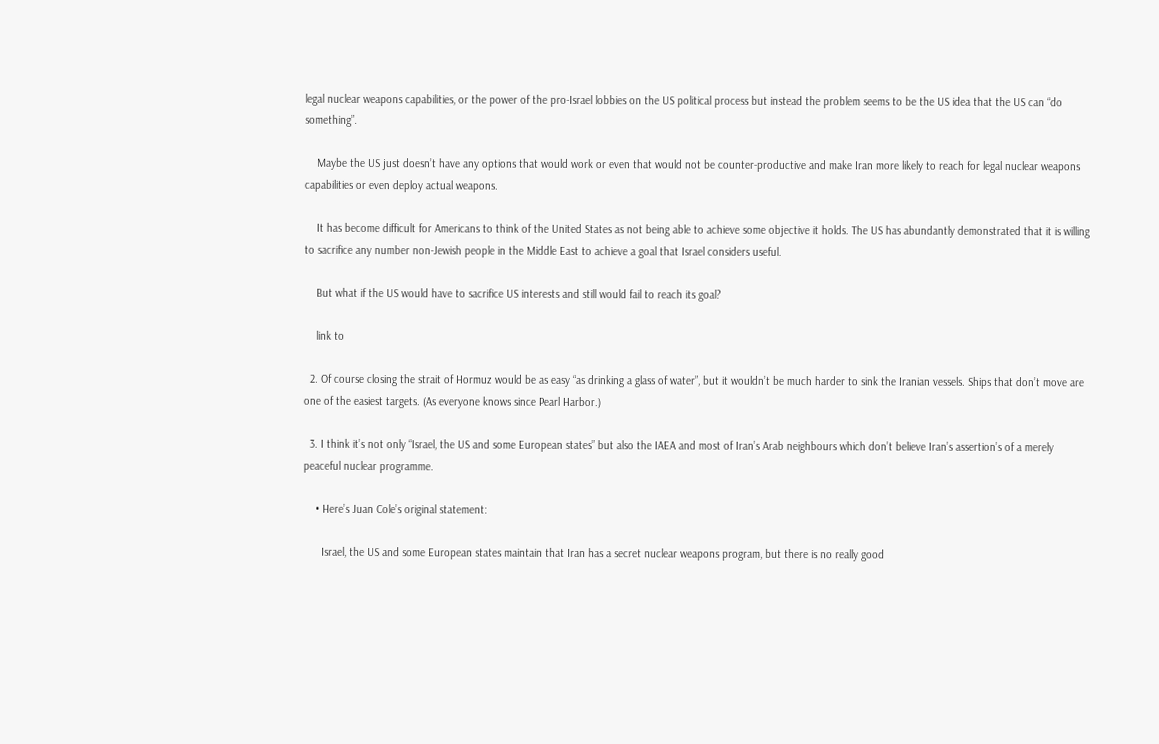legal nuclear weapons capabilities, or the power of the pro-Israel lobbies on the US political process but instead the problem seems to be the US idea that the US can “do something”.

    Maybe the US just doesn’t have any options that would work or even that would not be counter-productive and make Iran more likely to reach for legal nuclear weapons capabilities or even deploy actual weapons.

    It has become difficult for Americans to think of the United States as not being able to achieve some objective it holds. The US has abundantly demonstrated that it is willing to sacrifice any number non-Jewish people in the Middle East to achieve a goal that Israel considers useful.

    But what if the US would have to sacrifice US interests and still would fail to reach its goal?

    link to

  2. Of course closing the strait of Hormuz would be as easy “as drinking a glass of water”, but it wouldn’t be much harder to sink the Iranian vessels. Ships that don’t move are one of the easiest targets. (As everyone knows since Pearl Harbor.)

  3. I think it’s not only “Israel, the US and some European states” but also the IAEA and most of Iran’s Arab neighbours which don’t believe Iran’s assertion’s of a merely peaceful nuclear programme.

    • Here’s Juan Cole’s original statement:

      Israel, the US and some European states maintain that Iran has a secret nuclear weapons program, but there is no really good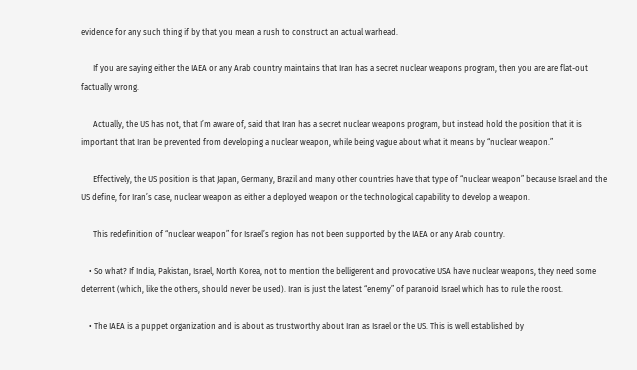evidence for any such thing if by that you mean a rush to construct an actual warhead.

      If you are saying either the IAEA or any Arab country maintains that Iran has a secret nuclear weapons program, then you are are flat-out factually wrong.

      Actually, the US has not, that I’m aware of, said that Iran has a secret nuclear weapons program, but instead hold the position that it is important that Iran be prevented from developing a nuclear weapon, while being vague about what it means by “nuclear weapon.”

      Effectively, the US position is that Japan, Germany, Brazil and many other countries have that type of “nuclear weapon” because Israel and the US define, for Iran’s case, nuclear weapon as either a deployed weapon or the technological capability to develop a weapon.

      This redefinition of “nuclear weapon” for Israel’s region has not been supported by the IAEA or any Arab country.

    • So what? If India, Pakistan, Israel, North Korea, not to mention the belligerent and provocative USA have nuclear weapons, they need some deterrent (which, like the others, should never be used). Iran is just the latest “enemy” of paranoid Israel which has to rule the roost.

    • The IAEA is a puppet organization and is about as trustworthy about Iran as Israel or the US. This is well established by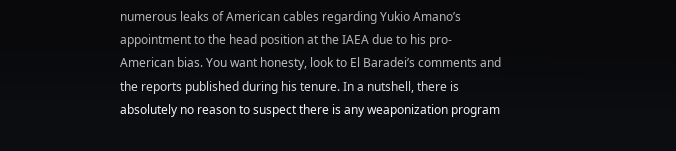numerous leaks of American cables regarding Yukio Amano’s appointment to the head position at the IAEA due to his pro-American bias. You want honesty, look to El Baradei’s comments and the reports published during his tenure. In a nutshell, there is absolutely no reason to suspect there is any weaponization program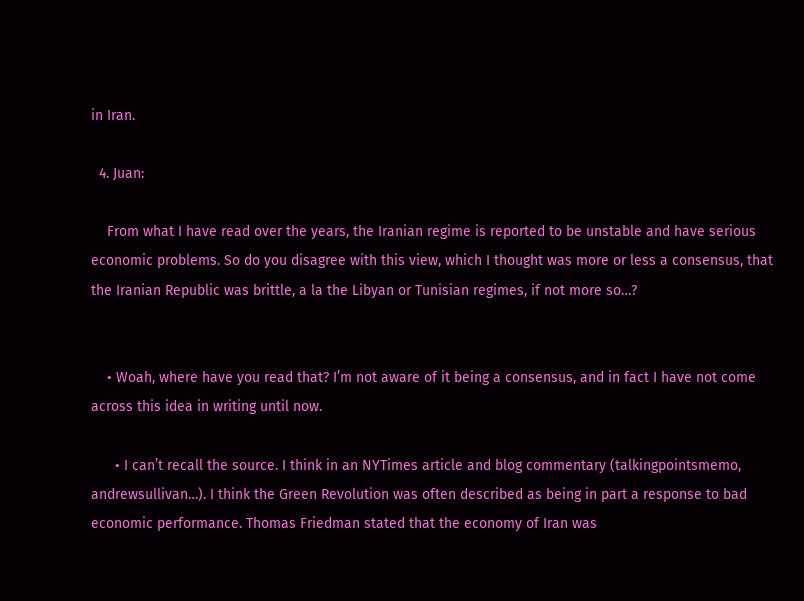in Iran.

  4. Juan:

    From what I have read over the years, the Iranian regime is reported to be unstable and have serious economic problems. So do you disagree with this view, which I thought was more or less a consensus, that the Iranian Republic was brittle, a la the Libyan or Tunisian regimes, if not more so…?


    • Woah, where have you read that? I’m not aware of it being a consensus, and in fact I have not come across this idea in writing until now.

      • I can’t recall the source. I think in an NYTimes article and blog commentary (talkingpointsmemo, andrewsullivan…). I think the Green Revolution was often described as being in part a response to bad economic performance. Thomas Friedman stated that the economy of Iran was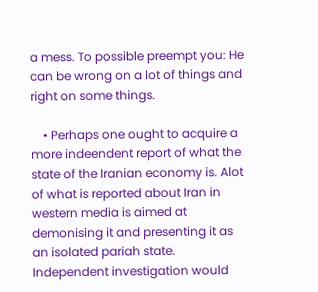a mess. To possible preempt you: He can be wrong on a lot of things and right on some things.

    • Perhaps one ought to acquire a more indeendent report of what the state of the Iranian economy is. Alot of what is reported about Iran in western media is aimed at demonising it and presenting it as an isolated pariah state. Independent investigation would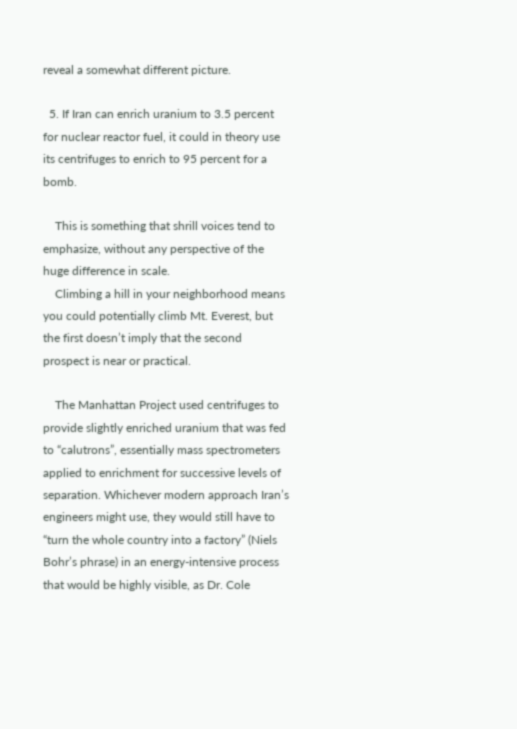reveal a somewhat different picture.

  5. If Iran can enrich uranium to 3.5 percent for nuclear reactor fuel, it could in theory use its centrifuges to enrich to 95 percent for a bomb.

    This is something that shrill voices tend to emphasize, without any perspective of the huge difference in scale.
    Climbing a hill in your neighborhood means you could potentially climb Mt. Everest, but the first doesn’t imply that the second prospect is near or practical.

    The Manhattan Project used centrifuges to provide slightly enriched uranium that was fed to “calutrons”, essentially mass spectrometers applied to enrichment for successive levels of separation. Whichever modern approach Iran’s engineers might use, they would still have to “turn the whole country into a factory” (Niels Bohr’s phrase) in an energy-intensive process that would be highly visible, as Dr. Cole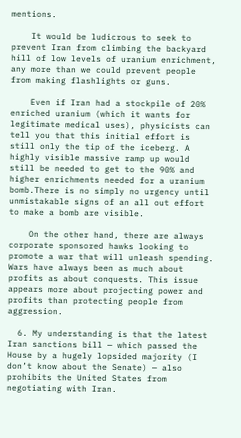mentions.

    It would be ludicrous to seek to prevent Iran from climbing the backyard hill of low levels of uranium enrichment, any more than we could prevent people from making flashlights or guns.

    Even if Iran had a stockpile of 20% enriched uranium (which it wants for legitimate medical uses), physicists can tell you that this initial effort is still only the tip of the iceberg. A highly visible massive ramp up would still be needed to get to the 90% and higher enrichments needed for a uranium bomb.There is no simply no urgency until unmistakable signs of an all out effort to make a bomb are visible.

    On the other hand, there are always corporate sponsored hawks looking to promote a war that will unleash spending. Wars have always been as much about profits as about conquests. This issue appears more about projecting power and profits than protecting people from aggression.

  6. My understanding is that the latest Iran sanctions bill — which passed the House by a hugely lopsided majority (I don’t know about the Senate) — also prohibits the United States from negotiating with Iran.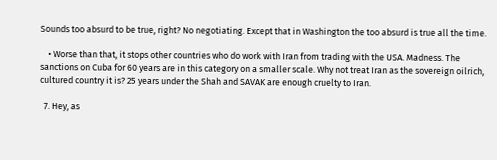Sounds too absurd to be true, right? No negotiating. Except that in Washington the too absurd is true all the time.

    • Worse than that, it stops other countries who do work with Iran from trading with the USA. Madness. The sanctions on Cuba for 60 years are in this category on a smaller scale. Why not treat Iran as the sovereign oilrich, cultured country it is? 25 years under the Shah and SAVAK are enough cruelty to Iran.

  7. Hey, as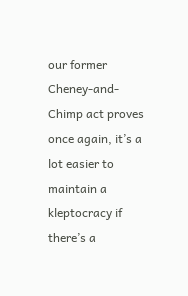our former Cheney-and-Chimp act proves once again, it’s a lot easier to maintain a kleptocracy if there’s a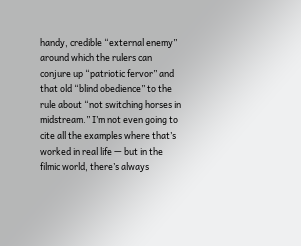handy, credible “external enemy” around which the rulers can conjure up “patriotic fervor” and that old “blind obedience” to the rule about “not switching horses in midstream.” I’m not even going to cite all the examples where that’s worked in real life — but in the filmic world, there’s always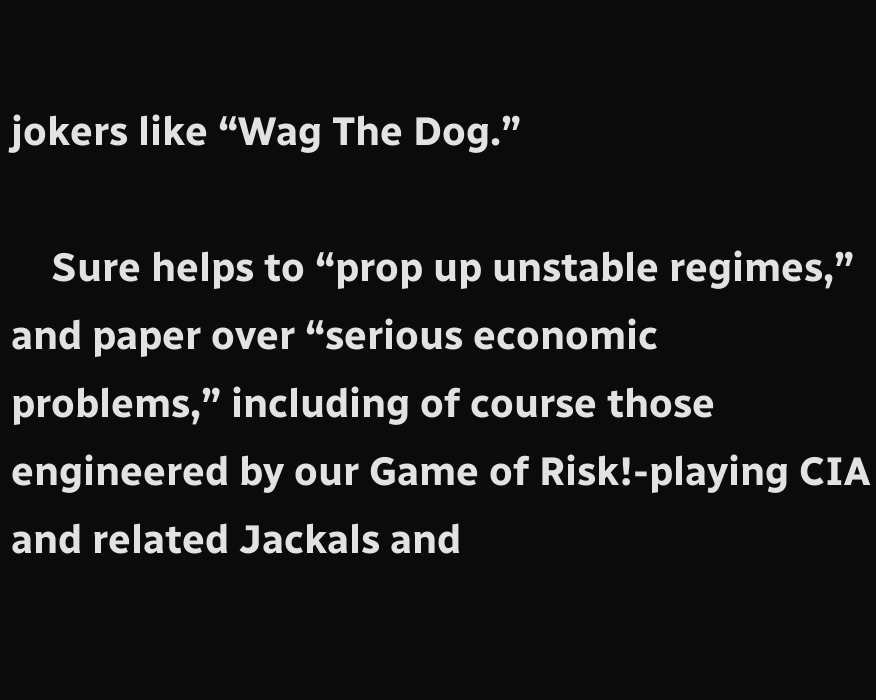jokers like “Wag The Dog.”

    Sure helps to “prop up unstable regimes,” and paper over “serious economic problems,” including of course those engineered by our Game of Risk!-playing CIA and related Jackals and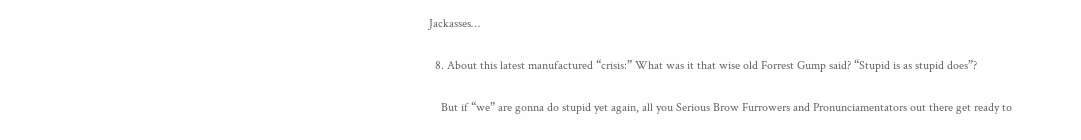Jackasses…

  8. About this latest manufactured “crisis:” What was it that wise old Forrest Gump said? “Stupid is as stupid does”?

    But if “we” are gonna do stupid yet again, all you Serious Brow Furrowers and Pronunciamentators out there get ready to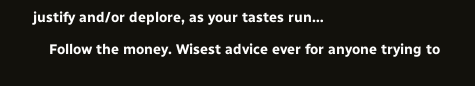justify and/or deplore, as your tastes run…

    Follow the money. Wisest advice ever for anyone trying to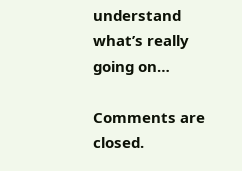understand what’s really going on…

Comments are closed.